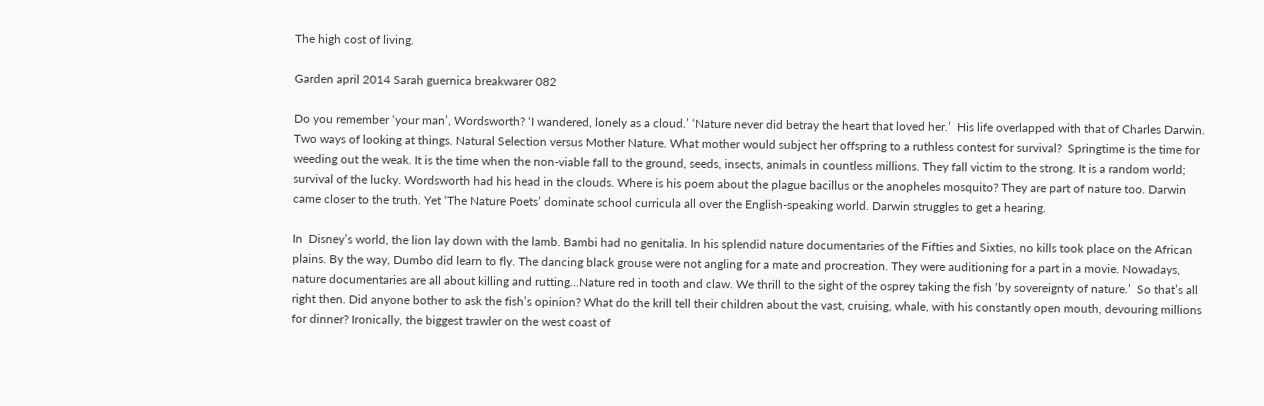The high cost of living.

Garden april 2014 Sarah guernica breakwarer 082

Do you remember ‘your man’, Wordsworth? ‘I wandered, lonely as a cloud.’ ‘Nature never did betray the heart that loved her.’  His life overlapped with that of Charles Darwin. Two ways of looking at things. Natural Selection versus Mother Nature. What mother would subject her offspring to a ruthless contest for survival?  Springtime is the time for weeding out the weak. It is the time when the non-viable fall to the ground, seeds, insects, animals in countless millions. They fall victim to the strong. It is a random world; survival of the lucky. Wordsworth had his head in the clouds. Where is his poem about the plague bacillus or the anopheles mosquito? They are part of nature too. Darwin came closer to the truth. Yet ‘The Nature Poets’ dominate school curricula all over the English-speaking world. Darwin struggles to get a hearing.

In  Disney’s world, the lion lay down with the lamb. Bambi had no genitalia. In his splendid nature documentaries of the Fifties and Sixties, no kills took place on the African plains. By the way, Dumbo did learn to fly. The dancing black grouse were not angling for a mate and procreation. They were auditioning for a part in a movie. Nowadays, nature documentaries are all about killing and rutting…Nature red in tooth and claw. We thrill to the sight of the osprey taking the fish ‘by sovereignty of nature.’  So that’s all right then. Did anyone bother to ask the fish’s opinion? What do the krill tell their children about the vast, cruising, whale, with his constantly open mouth, devouring millions for dinner? Ironically, the biggest trawler on the west coast of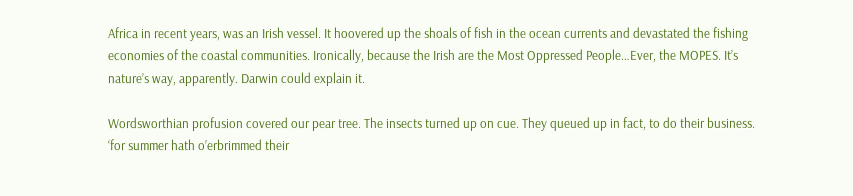Africa in recent years, was an Irish vessel. It hoovered up the shoals of fish in the ocean currents and devastated the fishing economies of the coastal communities. Ironically, because the Irish are the Most Oppressed People…Ever, the MOPES. It’s nature’s way, apparently. Darwin could explain it.

Wordsworthian profusion covered our pear tree. The insects turned up on cue. They queued up in fact, to do their business. ‘for summer hath o’erbrimmed their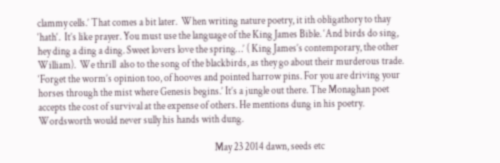clammy cells.’ That comes a bit later.  When writing nature poetry, it ith obligathory to thay ‘hath‘.  It’s like prayer. You must use the language of the King James Bible. ‘And birds do sing, hey ding a ding a ding. Sweet lovers love the spring…’ ( King James’s contemporary, the other William).  We thrill  also to the song of the blackbirds, as they go about their murderous trade. ‘Forget the worm’s opinion too, of hooves and pointed harrow pins. For you are driving your horses through the mist where Genesis begins.’ It’s a jungle out there. The Monaghan poet accepts the cost of survival at the expense of others. He mentions dung in his poetry. Wordsworth would never sully his hands with dung.

                                                                                        May 23 2014 dawn, seeds etc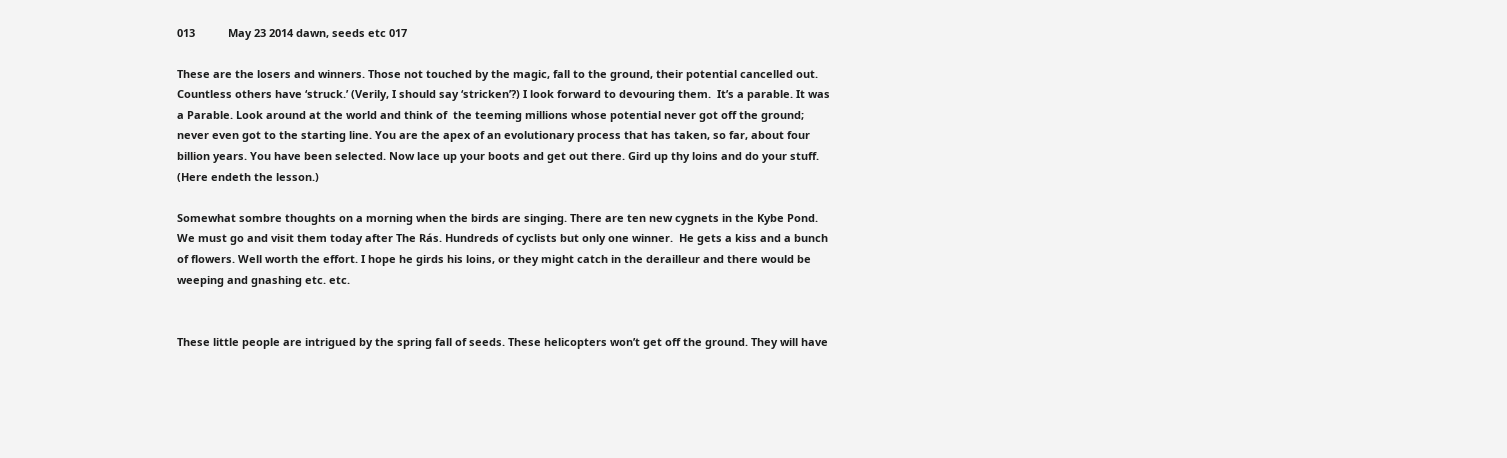013           May 23 2014 dawn, seeds etc 017

These are the losers and winners. Those not touched by the magic, fall to the ground, their potential cancelled out.  Countless others have ‘struck.’ (Verily, I should say ‘stricken’?) I look forward to devouring them.  It’s a parable. It was a Parable. Look around at the world and think of  the teeming millions whose potential never got off the ground; never even got to the starting line. You are the apex of an evolutionary process that has taken, so far, about four billion years. You have been selected. Now lace up your boots and get out there. Gird up thy loins and do your stuff. (Here endeth the lesson.)

Somewhat sombre thoughts on a morning when the birds are singing. There are ten new cygnets in the Kybe Pond. We must go and visit them today after The Rás. Hundreds of cyclists but only one winner.  He gets a kiss and a bunch of flowers. Well worth the effort. I hope he girds his loins, or they might catch in the derailleur and there would be weeping and gnashing etc. etc.


These little people are intrigued by the spring fall of seeds. These helicopters won’t get off the ground. They will have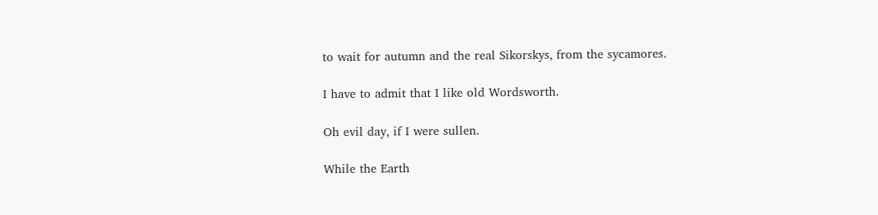to wait for autumn and the real Sikorskys, from the sycamores.

I have to admit that I like old Wordsworth.

Oh evil day, if I were sullen.

While the Earth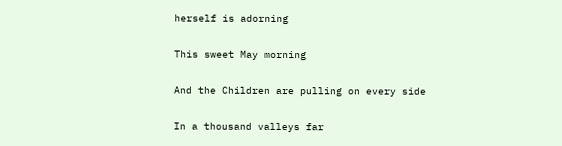herself is adorning

This sweet May morning

And the Children are pulling on every side

In a thousand valleys far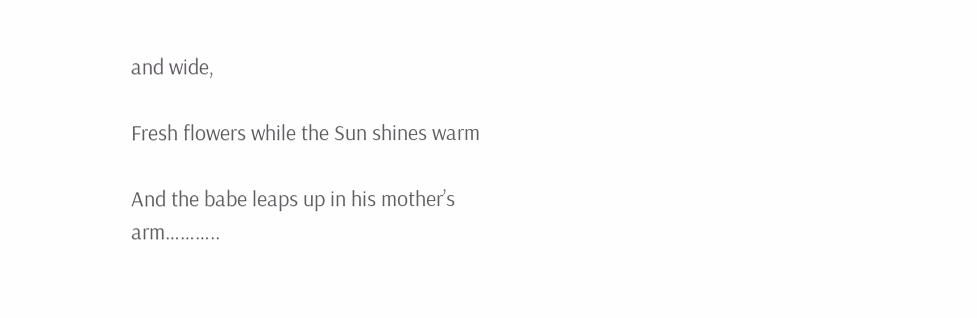and wide,

Fresh flowers while the Sun shines warm

And the babe leaps up in his mother’s arm………..